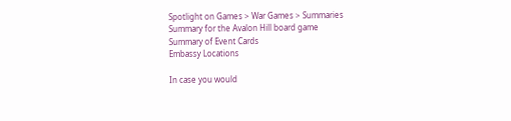Spotlight on Games > War Games > Summaries
Summary for the Avalon Hill board game
Summary of Event Cards
Embassy Locations

In case you would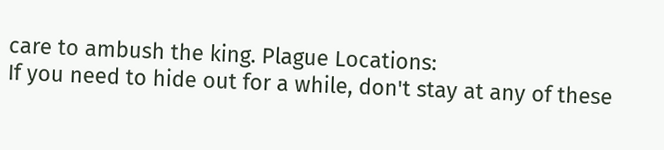care to ambush the king. Plague Locations:
If you need to hide out for a while, don't stay at any of these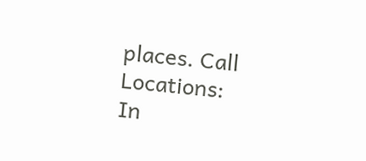places. Call Locations:
In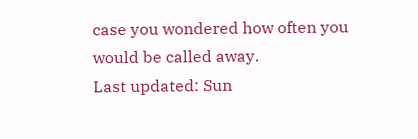case you wondered how often you would be called away.
Last updated: Sun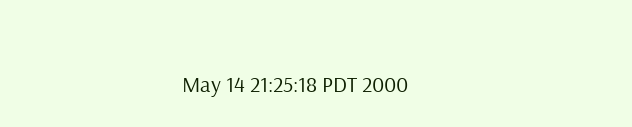May 14 21:25:18 PDT 2000